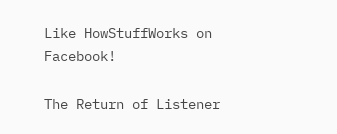Like HowStuffWorks on Facebook!

The Return of Listener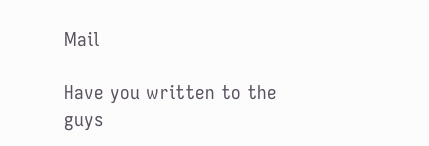Mail

Have you written to the guys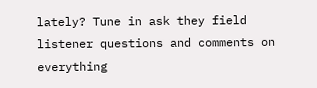lately? Tune in ask they field listener questions and comments on everything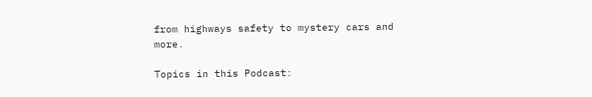from highways safety to mystery cars and more.

Topics in this Podcast: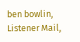ben bowlin, Listener Mail,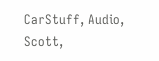CarStuff, Audio, Scott,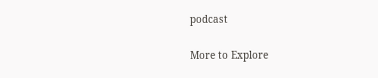podcast

More to Explore